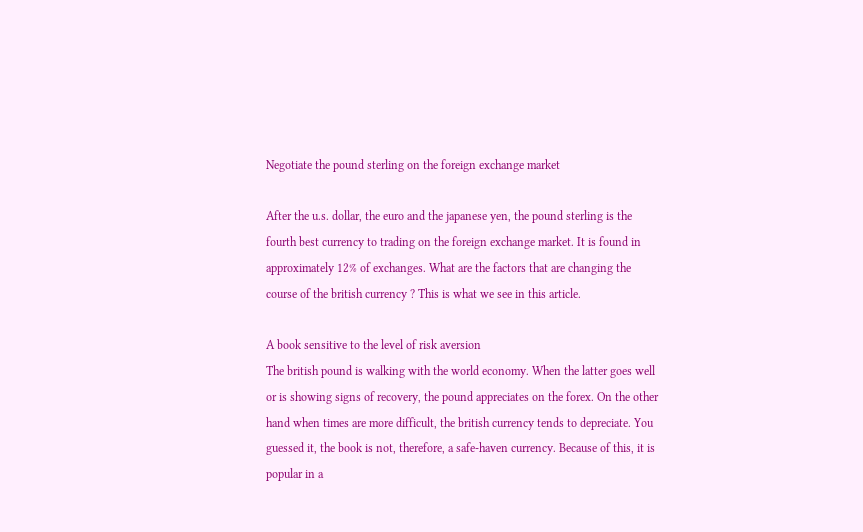Negotiate the pound sterling on the foreign exchange market

After the u.s. dollar, the euro and the japanese yen, the pound sterling is the fourth best currency to trading on the foreign exchange market. It is found in approximately 12% of exchanges. What are the factors that are changing the course of the british currency ? This is what we see in this article.

A book sensitive to the level of risk aversion
The british pound is walking with the world economy. When the latter goes well or is showing signs of recovery, the pound appreciates on the forex. On the other hand when times are more difficult, the british currency tends to depreciate. You guessed it, the book is not, therefore, a safe-haven currency. Because of this, it is popular in a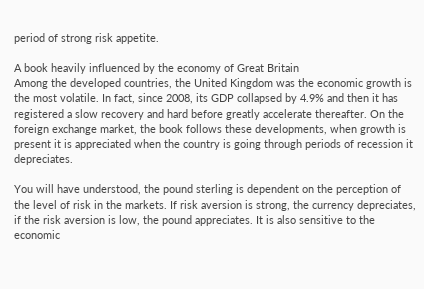period of strong risk appetite.

A book heavily influenced by the economy of Great Britain
Among the developed countries, the United Kingdom was the economic growth is the most volatile. In fact, since 2008, its GDP collapsed by 4.9% and then it has registered a slow recovery and hard before greatly accelerate thereafter. On the foreign exchange market, the book follows these developments, when growth is present it is appreciated when the country is going through periods of recession it depreciates.

You will have understood, the pound sterling is dependent on the perception of the level of risk in the markets. If risk aversion is strong, the currency depreciates, if the risk aversion is low, the pound appreciates. It is also sensitive to the economic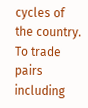cycles of the country. To trade pairs including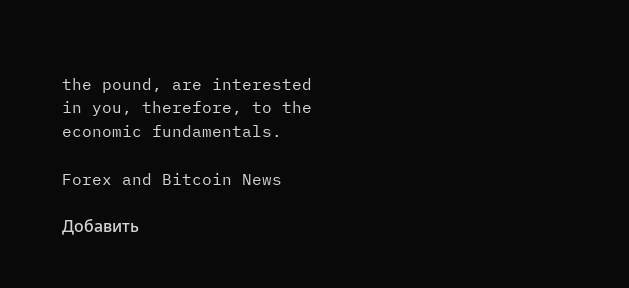the pound, are interested in you, therefore, to the economic fundamentals.

Forex and Bitcoin News

Добавить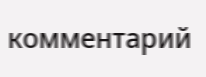комментарий